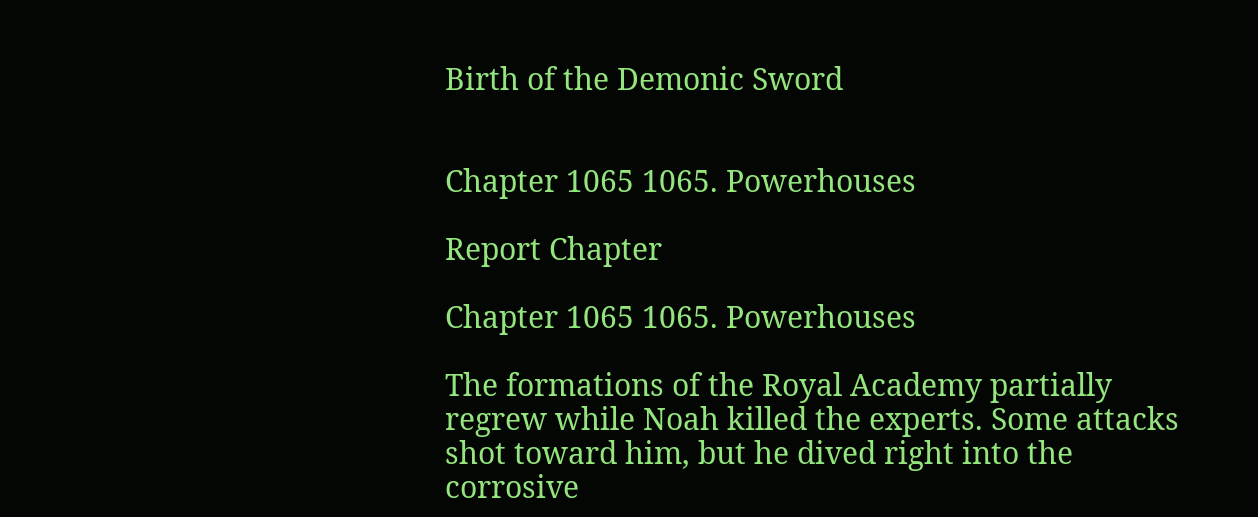Birth of the Demonic Sword


Chapter 1065 1065. Powerhouses

Report Chapter

Chapter 1065 1065. Powerhouses

The formations of the Royal Academy partially regrew while Noah killed the experts. Some attacks shot toward him, but he dived right into the corrosive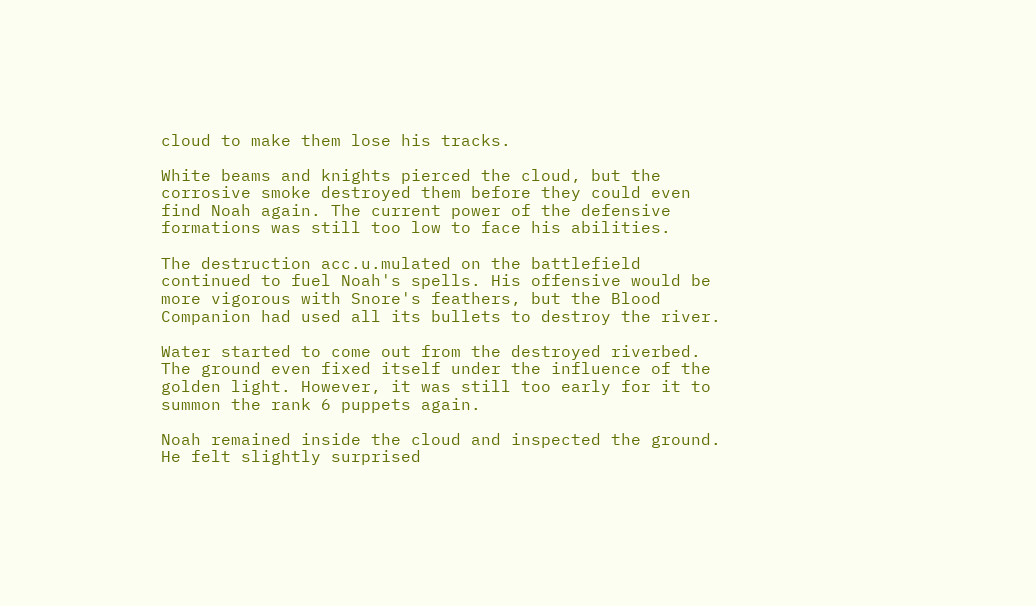cloud to make them lose his tracks.

White beams and knights pierced the cloud, but the corrosive smoke destroyed them before they could even find Noah again. The current power of the defensive formations was still too low to face his abilities.

The destruction acc.u.mulated on the battlefield continued to fuel Noah's spells. His offensive would be more vigorous with Snore's feathers, but the Blood Companion had used all its bullets to destroy the river.

Water started to come out from the destroyed riverbed. The ground even fixed itself under the influence of the golden light. However, it was still too early for it to summon the rank 6 puppets again.

Noah remained inside the cloud and inspected the ground. He felt slightly surprised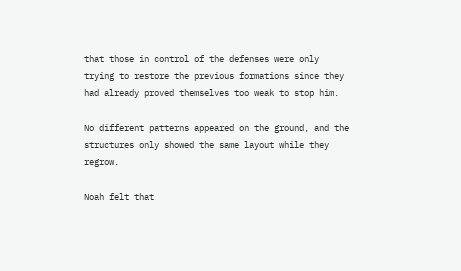that those in control of the defenses were only trying to restore the previous formations since they had already proved themselves too weak to stop him.

No different patterns appeared on the ground, and the structures only showed the same layout while they regrow.

Noah felt that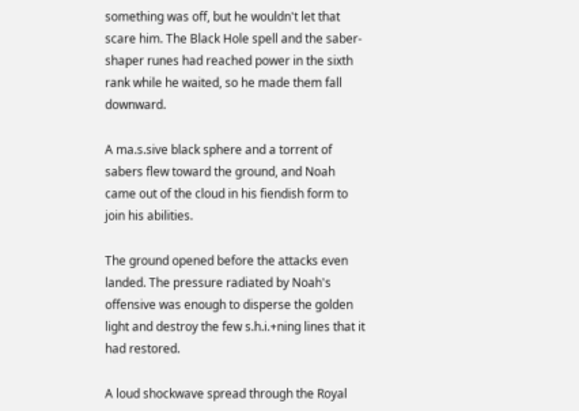something was off, but he wouldn't let that scare him. The Black Hole spell and the saber-shaper runes had reached power in the sixth rank while he waited, so he made them fall downward.

A ma.s.sive black sphere and a torrent of sabers flew toward the ground, and Noah came out of the cloud in his fiendish form to join his abilities.

The ground opened before the attacks even landed. The pressure radiated by Noah's offensive was enough to disperse the golden light and destroy the few s.h.i.+ning lines that it had restored.

A loud shockwave spread through the Royal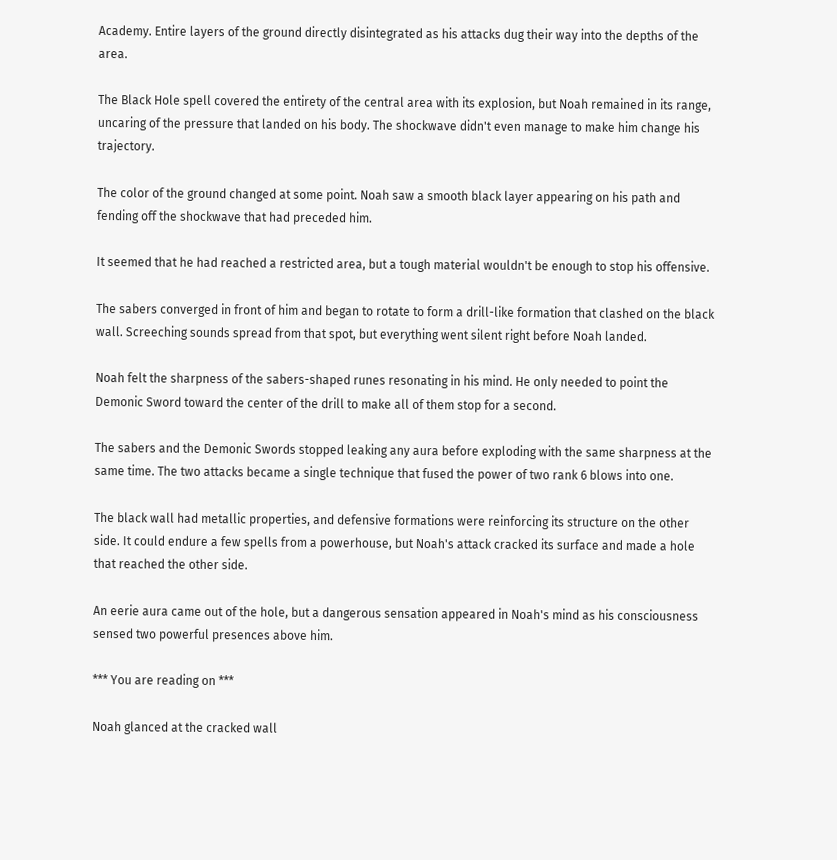Academy. Entire layers of the ground directly disintegrated as his attacks dug their way into the depths of the area.

The Black Hole spell covered the entirety of the central area with its explosion, but Noah remained in its range, uncaring of the pressure that landed on his body. The shockwave didn't even manage to make him change his trajectory.

The color of the ground changed at some point. Noah saw a smooth black layer appearing on his path and fending off the shockwave that had preceded him.

It seemed that he had reached a restricted area, but a tough material wouldn't be enough to stop his offensive.

The sabers converged in front of him and began to rotate to form a drill-like formation that clashed on the black wall. Screeching sounds spread from that spot, but everything went silent right before Noah landed.

Noah felt the sharpness of the sabers-shaped runes resonating in his mind. He only needed to point the Demonic Sword toward the center of the drill to make all of them stop for a second.

The sabers and the Demonic Swords stopped leaking any aura before exploding with the same sharpness at the same time. The two attacks became a single technique that fused the power of two rank 6 blows into one.

The black wall had metallic properties, and defensive formations were reinforcing its structure on the other side. It could endure a few spells from a powerhouse, but Noah's attack cracked its surface and made a hole that reached the other side.

An eerie aura came out of the hole, but a dangerous sensation appeared in Noah's mind as his consciousness sensed two powerful presences above him.

*** You are reading on ***

Noah glanced at the cracked wall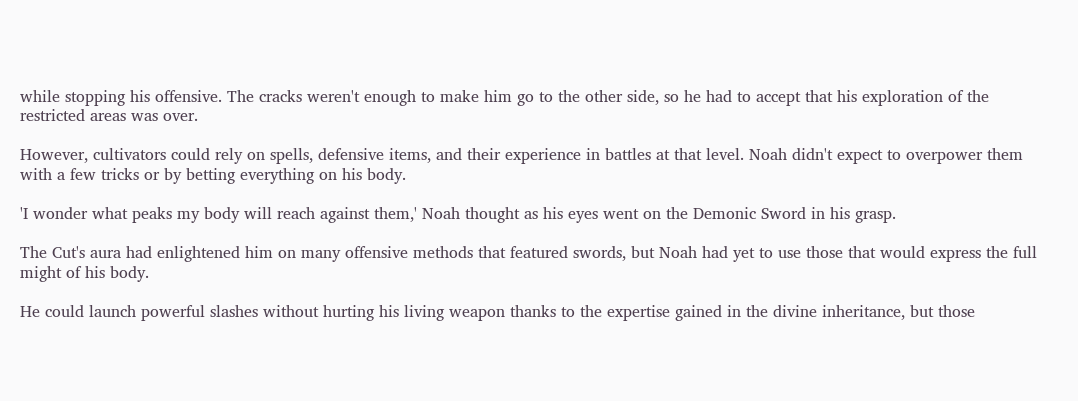while stopping his offensive. The cracks weren't enough to make him go to the other side, so he had to accept that his exploration of the restricted areas was over.

However, cultivators could rely on spells, defensive items, and their experience in battles at that level. Noah didn't expect to overpower them with a few tricks or by betting everything on his body.

'I wonder what peaks my body will reach against them,' Noah thought as his eyes went on the Demonic Sword in his grasp.

The Cut's aura had enlightened him on many offensive methods that featured swords, but Noah had yet to use those that would express the full might of his body.

He could launch powerful slashes without hurting his living weapon thanks to the expertise gained in the divine inheritance, but those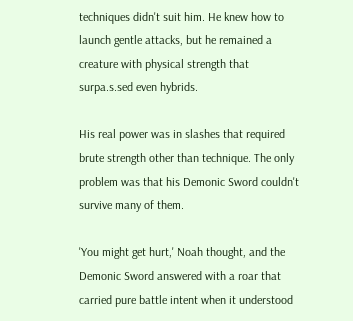techniques didn't suit him. He knew how to launch gentle attacks, but he remained a creature with physical strength that surpa.s.sed even hybrids.

His real power was in slashes that required brute strength other than technique. The only problem was that his Demonic Sword couldn't survive many of them.

'You might get hurt,' Noah thought, and the Demonic Sword answered with a roar that carried pure battle intent when it understood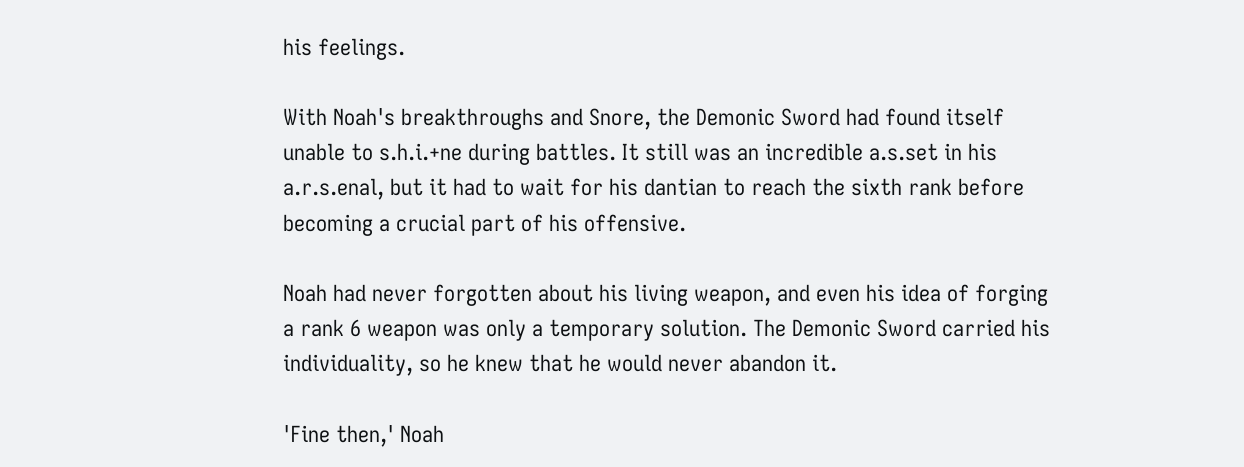his feelings.

With Noah's breakthroughs and Snore, the Demonic Sword had found itself unable to s.h.i.+ne during battles. It still was an incredible a.s.set in his a.r.s.enal, but it had to wait for his dantian to reach the sixth rank before becoming a crucial part of his offensive.

Noah had never forgotten about his living weapon, and even his idea of forging a rank 6 weapon was only a temporary solution. The Demonic Sword carried his individuality, so he knew that he would never abandon it.

'Fine then,' Noah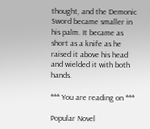thought, and the Demonic Sword became smaller in his palm. It became as short as a knife as he raised it above his head and wielded it with both hands.

*** You are reading on ***

Popular Novel